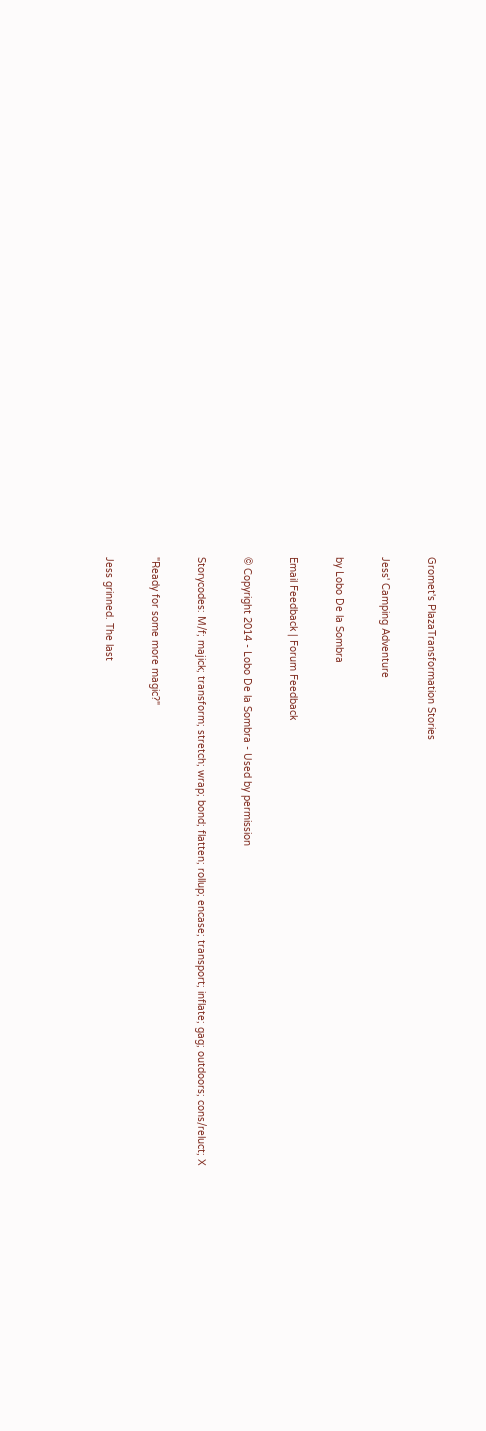Gromet's PlazaTransformation Stories

Jess' Camping Adventure

by Lobo De la Sombra

Email Feedback | Forum Feedback

© Copyright 2014 - Lobo De la Sombra - Used by permission

Storycodes: M/f; majick; transform; stretch; wrap; bond; flatten; rollup; encase; transport; inflate; gag; outdoors; cons/reluct; X

"Ready for some more magic?"

Jess grinned. The last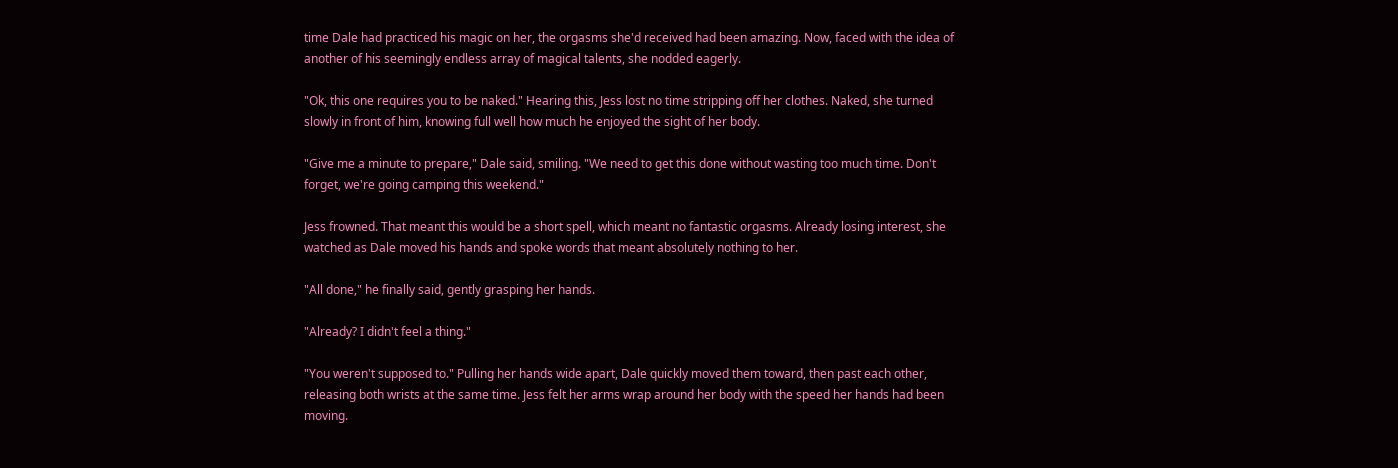time Dale had practiced his magic on her, the orgasms she'd received had been amazing. Now, faced with the idea of another of his seemingly endless array of magical talents, she nodded eagerly.

"Ok, this one requires you to be naked." Hearing this, Jess lost no time stripping off her clothes. Naked, she turned slowly in front of him, knowing full well how much he enjoyed the sight of her body.

"Give me a minute to prepare," Dale said, smiling. "We need to get this done without wasting too much time. Don't forget, we're going camping this weekend."

Jess frowned. That meant this would be a short spell, which meant no fantastic orgasms. Already losing interest, she watched as Dale moved his hands and spoke words that meant absolutely nothing to her.

"All done," he finally said, gently grasping her hands.

"Already? I didn't feel a thing."

"You weren't supposed to." Pulling her hands wide apart, Dale quickly moved them toward, then past each other, releasing both wrists at the same time. Jess felt her arms wrap around her body with the speed her hands had been moving.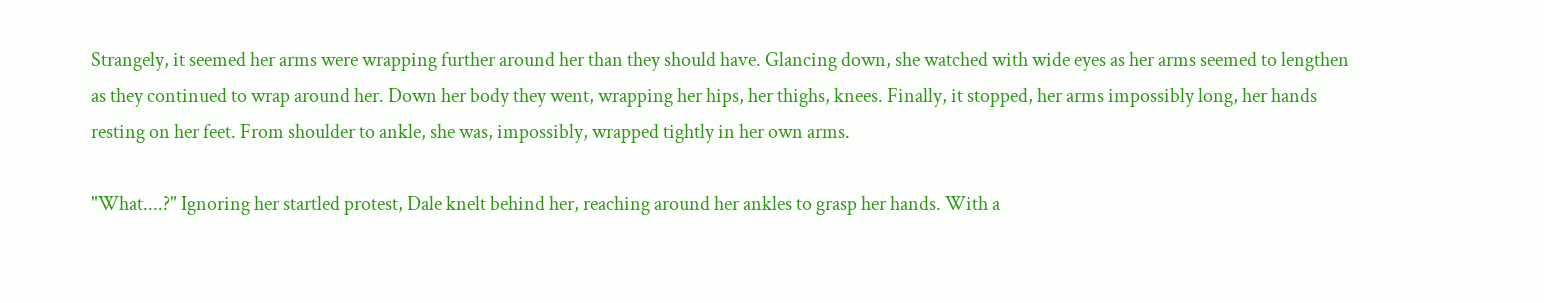Strangely, it seemed her arms were wrapping further around her than they should have. Glancing down, she watched with wide eyes as her arms seemed to lengthen as they continued to wrap around her. Down her body they went, wrapping her hips, her thighs, knees. Finally, it stopped, her arms impossibly long, her hands resting on her feet. From shoulder to ankle, she was, impossibly, wrapped tightly in her own arms.

"What....?" Ignoring her startled protest, Dale knelt behind her, reaching around her ankles to grasp her hands. With a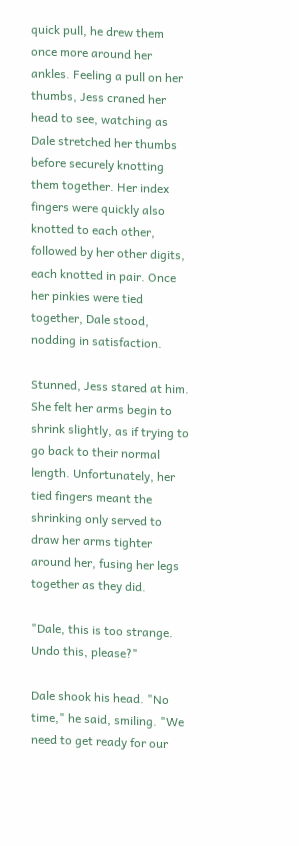quick pull, he drew them once more around her ankles. Feeling a pull on her thumbs, Jess craned her head to see, watching as Dale stretched her thumbs before securely knotting them together. Her index fingers were quickly also knotted to each other, followed by her other digits, each knotted in pair. Once her pinkies were tied together, Dale stood, nodding in satisfaction.

Stunned, Jess stared at him. She felt her arms begin to shrink slightly, as if trying to go back to their normal length. Unfortunately, her tied fingers meant the shrinking only served to draw her arms tighter around her, fusing her legs together as they did.

"Dale, this is too strange. Undo this, please?"

Dale shook his head. "No time," he said, smiling. "We need to get ready for our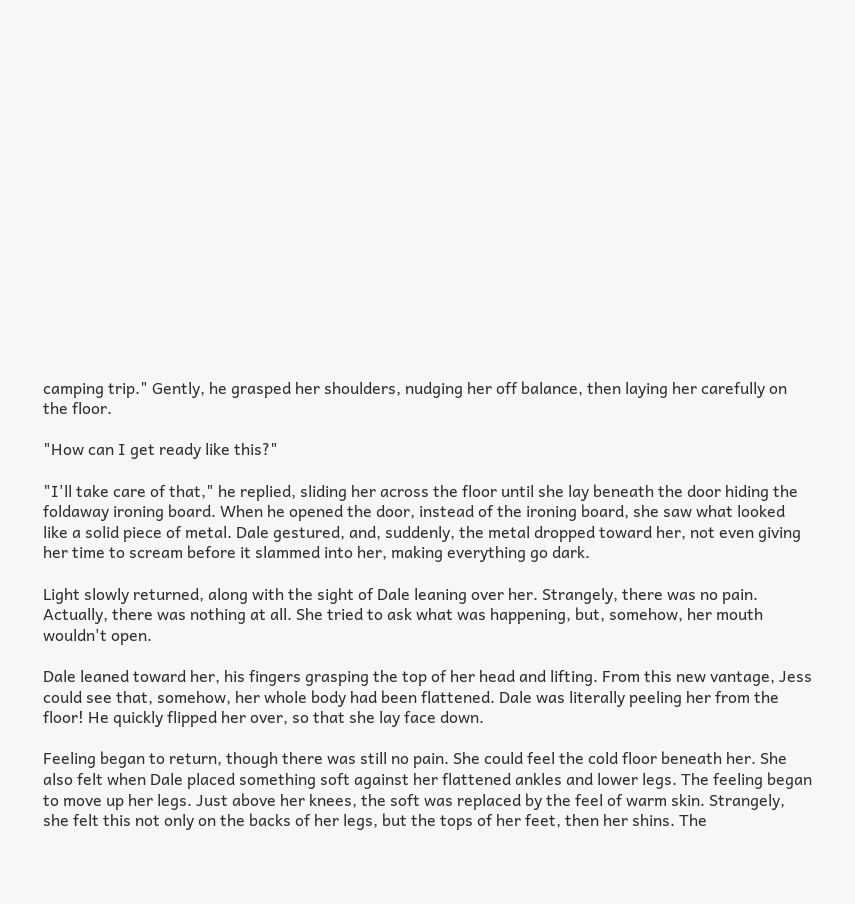camping trip." Gently, he grasped her shoulders, nudging her off balance, then laying her carefully on the floor.

"How can I get ready like this?"

"I'll take care of that," he replied, sliding her across the floor until she lay beneath the door hiding the foldaway ironing board. When he opened the door, instead of the ironing board, she saw what looked like a solid piece of metal. Dale gestured, and, suddenly, the metal dropped toward her, not even giving her time to scream before it slammed into her, making everything go dark.

Light slowly returned, along with the sight of Dale leaning over her. Strangely, there was no pain. Actually, there was nothing at all. She tried to ask what was happening, but, somehow, her mouth wouldn't open.

Dale leaned toward her, his fingers grasping the top of her head and lifting. From this new vantage, Jess could see that, somehow, her whole body had been flattened. Dale was literally peeling her from the floor! He quickly flipped her over, so that she lay face down.

Feeling began to return, though there was still no pain. She could feel the cold floor beneath her. She also felt when Dale placed something soft against her flattened ankles and lower legs. The feeling began to move up her legs. Just above her knees, the soft was replaced by the feel of warm skin. Strangely, she felt this not only on the backs of her legs, but the tops of her feet, then her shins. The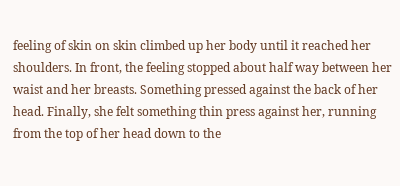feeling of skin on skin climbed up her body until it reached her shoulders. In front, the feeling stopped about half way between her waist and her breasts. Something pressed against the back of her head. Finally, she felt something thin press against her, running from the top of her head down to the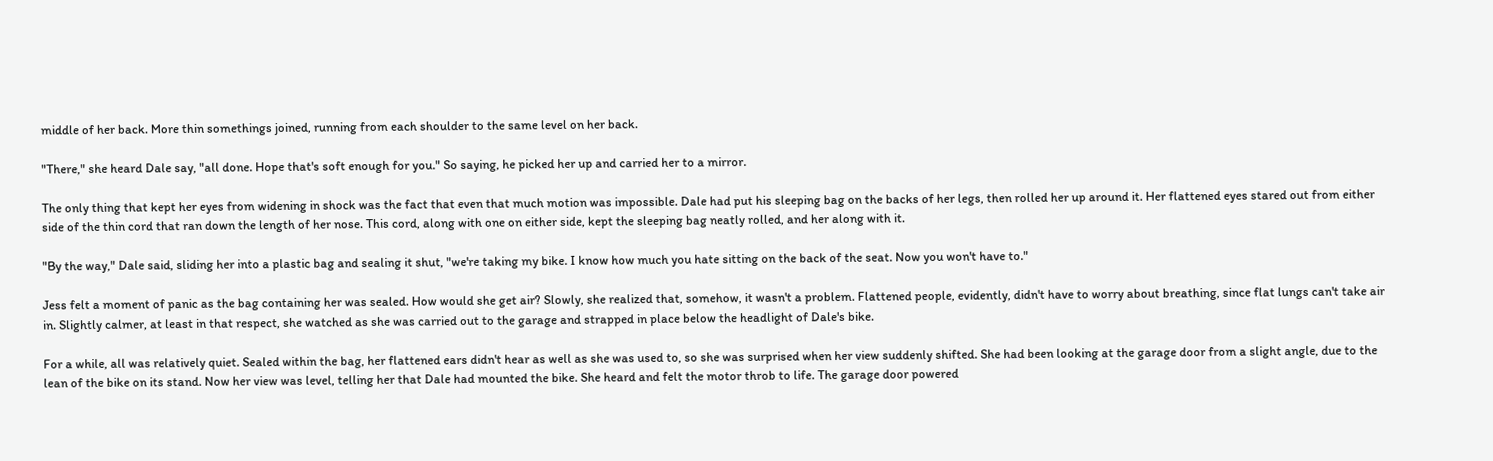middle of her back. More thin somethings joined, running from each shoulder to the same level on her back.

"There," she heard Dale say, "all done. Hope that's soft enough for you." So saying, he picked her up and carried her to a mirror.

The only thing that kept her eyes from widening in shock was the fact that even that much motion was impossible. Dale had put his sleeping bag on the backs of her legs, then rolled her up around it. Her flattened eyes stared out from either side of the thin cord that ran down the length of her nose. This cord, along with one on either side, kept the sleeping bag neatly rolled, and her along with it.

"By the way," Dale said, sliding her into a plastic bag and sealing it shut, "we're taking my bike. I know how much you hate sitting on the back of the seat. Now you won't have to."

Jess felt a moment of panic as the bag containing her was sealed. How would she get air? Slowly, she realized that, somehow, it wasn't a problem. Flattened people, evidently, didn't have to worry about breathing, since flat lungs can't take air in. Slightly calmer, at least in that respect, she watched as she was carried out to the garage and strapped in place below the headlight of Dale's bike.

For a while, all was relatively quiet. Sealed within the bag, her flattened ears didn't hear as well as she was used to, so she was surprised when her view suddenly shifted. She had been looking at the garage door from a slight angle, due to the lean of the bike on its stand. Now her view was level, telling her that Dale had mounted the bike. She heard and felt the motor throb to life. The garage door powered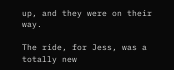up, and they were on their way.

The ride, for Jess, was a totally new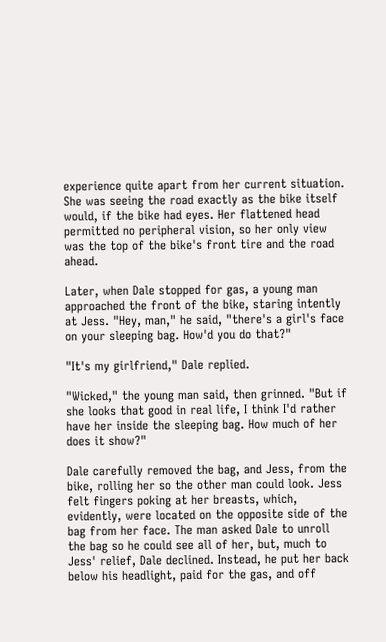experience quite apart from her current situation. She was seeing the road exactly as the bike itself would, if the bike had eyes. Her flattened head permitted no peripheral vision, so her only view was the top of the bike's front tire and the road ahead.

Later, when Dale stopped for gas, a young man approached the front of the bike, staring intently at Jess. "Hey, man," he said, "there's a girl's face on your sleeping bag. How'd you do that?"

"It's my girlfriend," Dale replied.

"Wicked," the young man said, then grinned. "But if she looks that good in real life, I think I'd rather have her inside the sleeping bag. How much of her does it show?"

Dale carefully removed the bag, and Jess, from the bike, rolling her so the other man could look. Jess felt fingers poking at her breasts, which, evidently, were located on the opposite side of the bag from her face. The man asked Dale to unroll the bag so he could see all of her, but, much to Jess' relief, Dale declined. Instead, he put her back below his headlight, paid for the gas, and off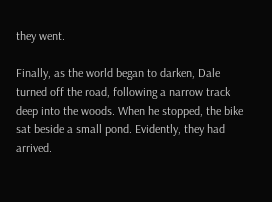they went.

Finally, as the world began to darken, Dale turned off the road, following a narrow track deep into the woods. When he stopped, the bike sat beside a small pond. Evidently, they had arrived.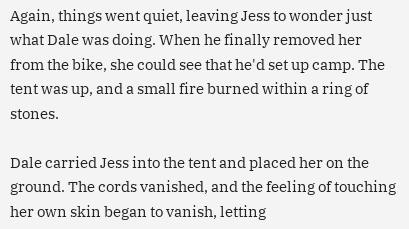Again, things went quiet, leaving Jess to wonder just what Dale was doing. When he finally removed her from the bike, she could see that he'd set up camp. The tent was up, and a small fire burned within a ring of stones.

Dale carried Jess into the tent and placed her on the ground. The cords vanished, and the feeling of touching her own skin began to vanish, letting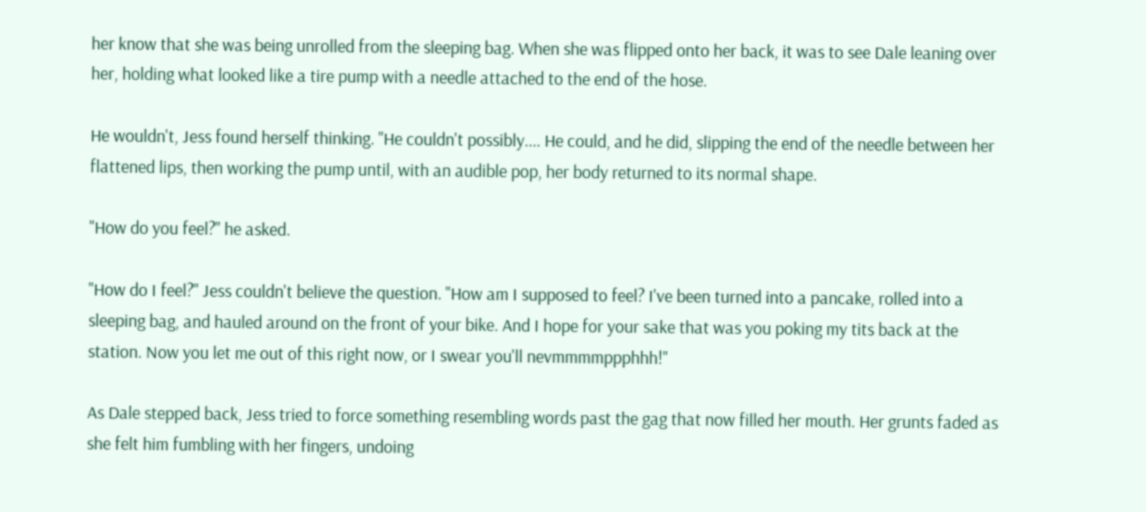her know that she was being unrolled from the sleeping bag. When she was flipped onto her back, it was to see Dale leaning over her, holding what looked like a tire pump with a needle attached to the end of the hose.

He wouldn't, Jess found herself thinking. "He couldn't possibly.... He could, and he did, slipping the end of the needle between her flattened lips, then working the pump until, with an audible pop, her body returned to its normal shape.

"How do you feel?" he asked.

"How do I feel?" Jess couldn't believe the question. "How am I supposed to feel? I've been turned into a pancake, rolled into a sleeping bag, and hauled around on the front of your bike. And I hope for your sake that was you poking my tits back at the station. Now you let me out of this right now, or I swear you'll nevmmmmppphhh!"

As Dale stepped back, Jess tried to force something resembling words past the gag that now filled her mouth. Her grunts faded as she felt him fumbling with her fingers, undoing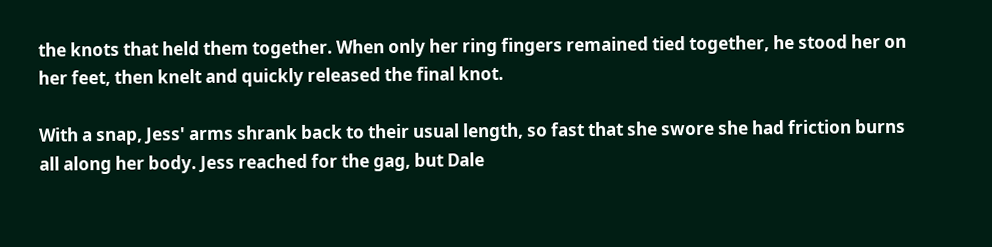the knots that held them together. When only her ring fingers remained tied together, he stood her on her feet, then knelt and quickly released the final knot.

With a snap, Jess' arms shrank back to their usual length, so fast that she swore she had friction burns all along her body. Jess reached for the gag, but Dale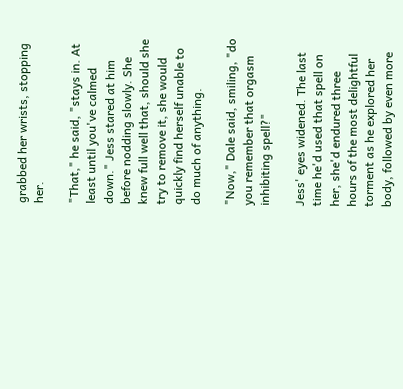grabbed her wrists, stopping her.

"That," he said, "stays in. At least until you've calmed down." Jess stared at him before nodding slowly. She knew full well that, should she try to remove it, she would quickly find herself unable to do much of anything.

"Now," Dale said, smiling, "do you remember that orgasm inhibiting spell?"

Jess' eyes widened. The last time he'd used that spell on her, she'd endured three hours of the most delightful torment as he explored her body, followed by even more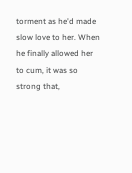torment as he'd made slow love to her. When he finally allowed her to cum, it was so strong that,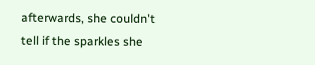afterwards, she couldn't tell if the sparkles she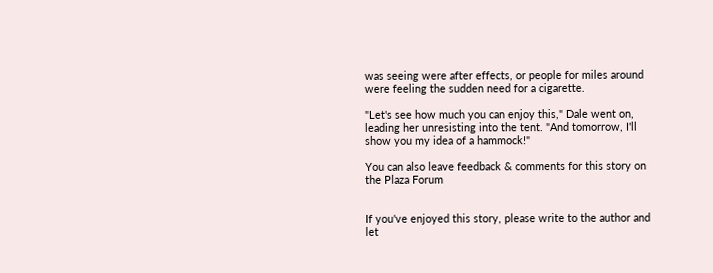was seeing were after effects, or people for miles around were feeling the sudden need for a cigarette.

"Let's see how much you can enjoy this," Dale went on, leading her unresisting into the tent. "And tomorrow, I'll show you my idea of a hammock!"

You can also leave feedback & comments for this story on the Plaza Forum


If you've enjoyed this story, please write to the author and let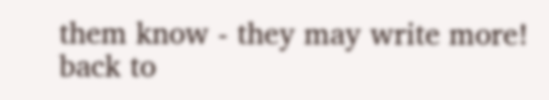them know - they may write more!
back to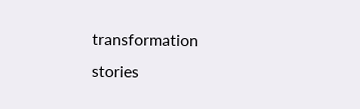transformation stories